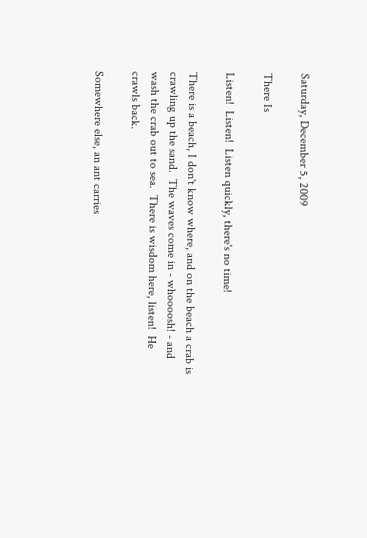Saturday, December 5, 2009

There Is

Listen!  Listen!  Listen quickly, there's no time!

There is a beach, I don't know where, and on the beach a crab is crawling up the sand.  The waves come in - whoooosh! - and wash the crab out to sea.  There is wisdom here, listen!  He crawls back.

Somewhere else, an ant carries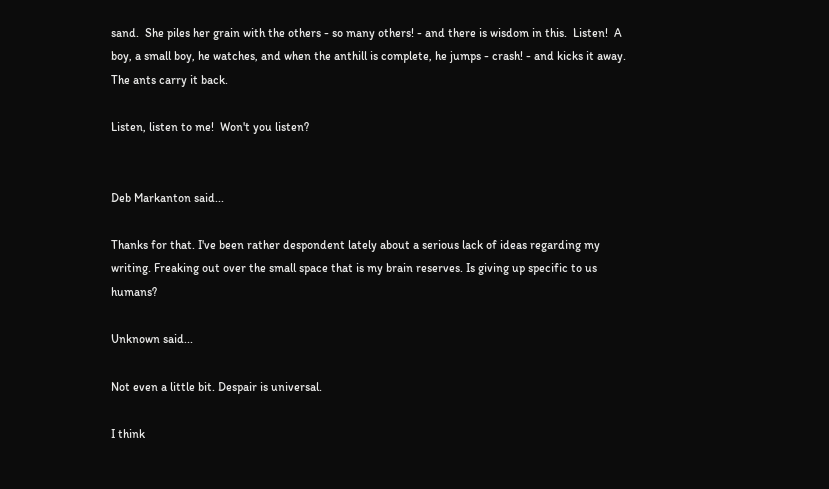sand.  She piles her grain with the others - so many others! - and there is wisdom in this.  Listen!  A boy, a small boy, he watches, and when the anthill is complete, he jumps - crash! - and kicks it away.  The ants carry it back.

Listen, listen to me!  Won't you listen?


Deb Markanton said...

Thanks for that. I've been rather despondent lately about a serious lack of ideas regarding my writing. Freaking out over the small space that is my brain reserves. Is giving up specific to us humans?

Unknown said...

Not even a little bit. Despair is universal.

I think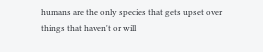humans are the only species that gets upset over things that haven't or will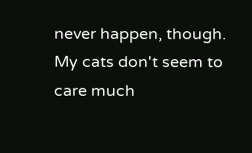never happen, though. My cats don't seem to care much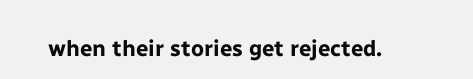when their stories get rejected.